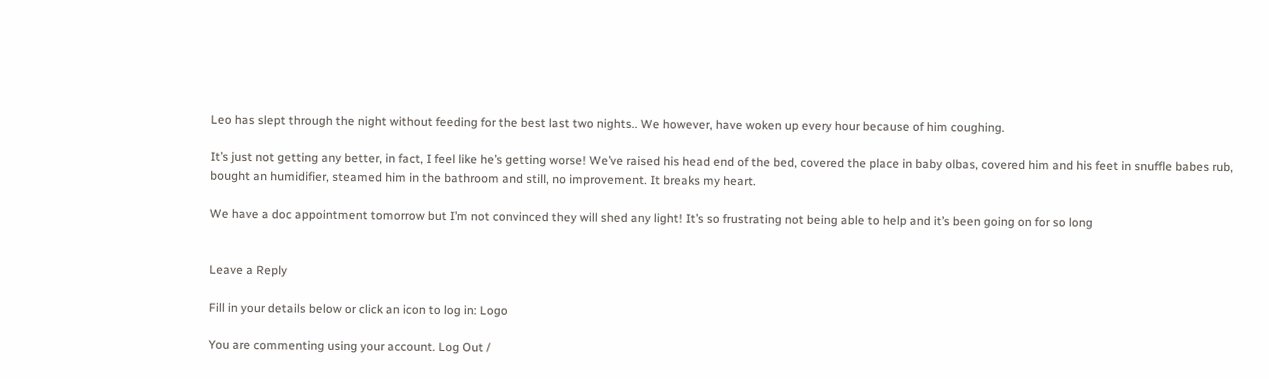Leo has slept through the night without feeding for the best last two nights.. We however, have woken up every hour because of him coughing.

It’s just not getting any better, in fact, I feel like he’s getting worse! We’ve raised his head end of the bed, covered the place in baby olbas, covered him and his feet in snuffle babes rub, bought an humidifier, steamed him in the bathroom and still, no improvement. It breaks my heart.

We have a doc appointment tomorrow but I’m not convinced they will shed any light! It’s so frustrating not being able to help and it’s been going on for so long


Leave a Reply

Fill in your details below or click an icon to log in: Logo

You are commenting using your account. Log Out /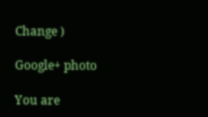Change )

Google+ photo

You are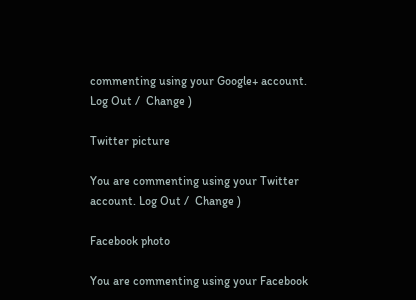commenting using your Google+ account. Log Out /  Change )

Twitter picture

You are commenting using your Twitter account. Log Out /  Change )

Facebook photo

You are commenting using your Facebook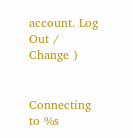account. Log Out /  Change )


Connecting to %s